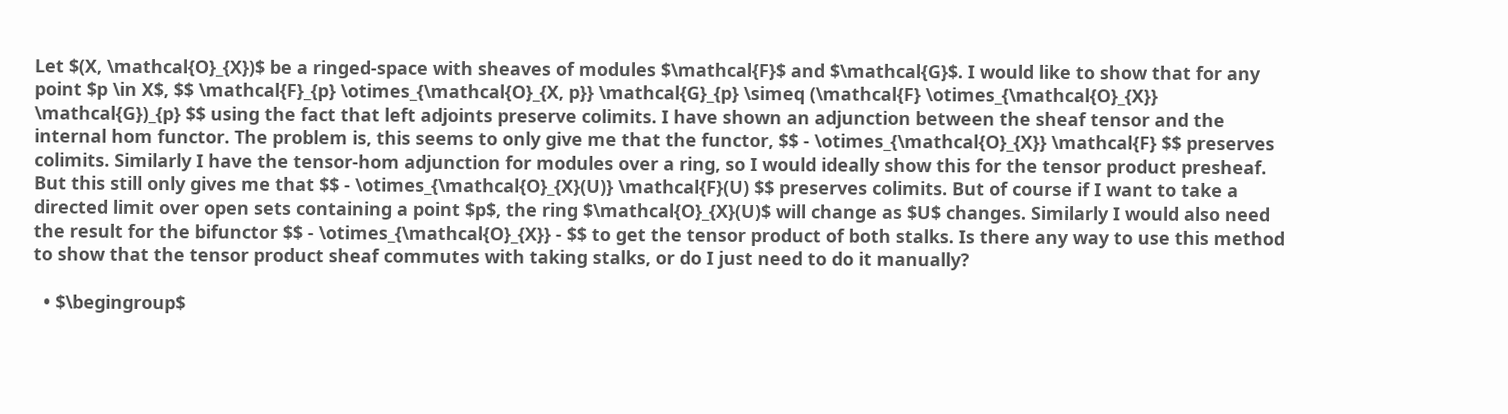Let $(X, \mathcal{O}_{X})$ be a ringed-space with sheaves of modules $\mathcal{F}$ and $\mathcal{G}$. I would like to show that for any point $p \in X$, $$ \mathcal{F}_{p} \otimes_{\mathcal{O}_{X, p}} \mathcal{G}_{p} \simeq (\mathcal{F} \otimes_{\mathcal{O}_{X}} \mathcal{G})_{p} $$ using the fact that left adjoints preserve colimits. I have shown an adjunction between the sheaf tensor and the internal hom functor. The problem is, this seems to only give me that the functor, $$ - \otimes_{\mathcal{O}_{X}} \mathcal{F} $$ preserves colimits. Similarly I have the tensor-hom adjunction for modules over a ring, so I would ideally show this for the tensor product presheaf. But this still only gives me that $$ - \otimes_{\mathcal{O}_{X}(U)} \mathcal{F}(U) $$ preserves colimits. But of course if I want to take a directed limit over open sets containing a point $p$, the ring $\mathcal{O}_{X}(U)$ will change as $U$ changes. Similarly I would also need the result for the bifunctor $$ - \otimes_{\mathcal{O}_{X}} - $$ to get the tensor product of both stalks. Is there any way to use this method to show that the tensor product sheaf commutes with taking stalks, or do I just need to do it manually?

  • $\begingroup$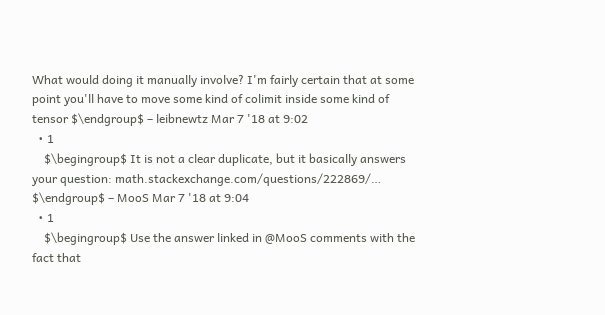What would doing it manually involve? I'm fairly certain that at some point you'll have to move some kind of colimit inside some kind of tensor $\endgroup$ – leibnewtz Mar 7 '18 at 9:02
  • 1
    $\begingroup$ It is not a clear duplicate, but it basically answers your question: math.stackexchange.com/questions/222869/… $\endgroup$ – MooS Mar 7 '18 at 9:04
  • 1
    $\begingroup$ Use the answer linked in @MooS comments with the fact that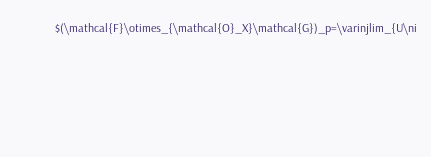$(\mathcal{F}\otimes_{\mathcal{O}_X}\mathcal{G})_p=\varinjlim_{U\ni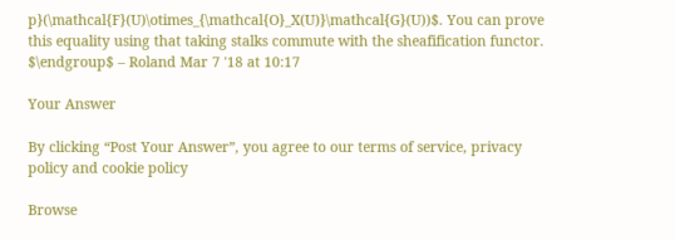p}(\mathcal{F}(U)\otimes_{\mathcal{O}_X(U)}\mathcal{G}(U))$. You can prove this equality using that taking stalks commute with the sheafification functor. $\endgroup$ – Roland Mar 7 '18 at 10:17

Your Answer

By clicking “Post Your Answer”, you agree to our terms of service, privacy policy and cookie policy

Browse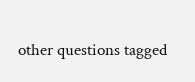other questions tagged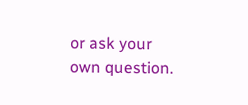or ask your own question.